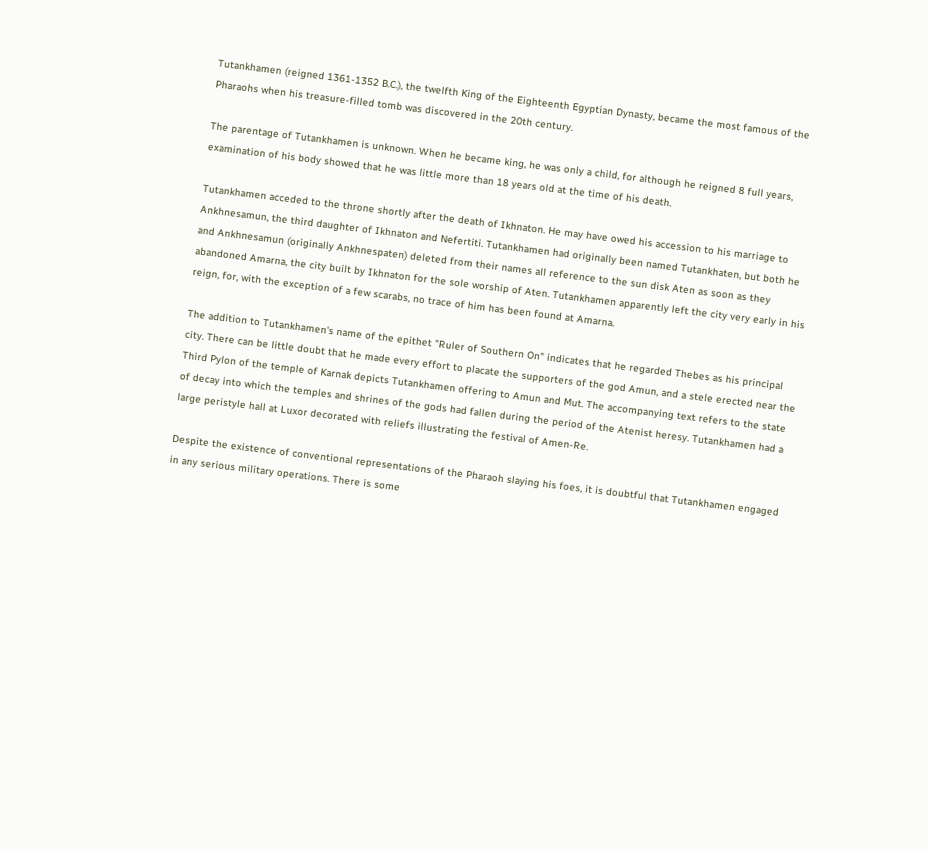Tutankhamen (reigned 1361-1352 B.C.), the twelfth King of the Eighteenth Egyptian Dynasty, became the most famous of the Pharaohs when his treasure-filled tomb was discovered in the 20th century.

The parentage of Tutankhamen is unknown. When he became king, he was only a child, for although he reigned 8 full years, examination of his body showed that he was little more than 18 years old at the time of his death.

Tutankhamen acceded to the throne shortly after the death of Ikhnaton. He may have owed his accession to his marriage to Ankhnesamun, the third daughter of Ikhnaton and Nefertiti. Tutankhamen had originally been named Tutankhaten, but both he and Ankhnesamun (originally Ankhnespaten) deleted from their names all reference to the sun disk Aten as soon as they abandoned Amarna, the city built by Ikhnaton for the sole worship of Aten. Tutankhamen apparently left the city very early in his reign, for, with the exception of a few scarabs, no trace of him has been found at Amarna.

The addition to Tutankhamen's name of the epithet "Ruler of Southern On" indicates that he regarded Thebes as his principal city. There can be little doubt that he made every effort to placate the supporters of the god Amun, and a stele erected near the Third Pylon of the temple of Karnak depicts Tutankhamen offering to Amun and Mut. The accompanying text refers to the state of decay into which the temples and shrines of the gods had fallen during the period of the Atenist heresy. Tutankhamen had a large peristyle hall at Luxor decorated with reliefs illustrating the festival of Amen-Re.

Despite the existence of conventional representations of the Pharaoh slaying his foes, it is doubtful that Tutankhamen engaged in any serious military operations. There is some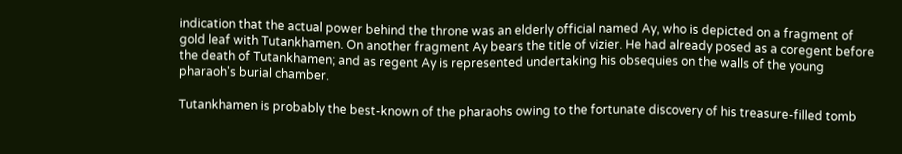indication that the actual power behind the throne was an elderly official named Ay, who is depicted on a fragment of gold leaf with Tutankhamen. On another fragment Ay bears the title of vizier. He had already posed as a coregent before the death of Tutankhamen; and as regent Ay is represented undertaking his obsequies on the walls of the young pharaoh's burial chamber.

Tutankhamen is probably the best-known of the pharaohs owing to the fortunate discovery of his treasure-filled tomb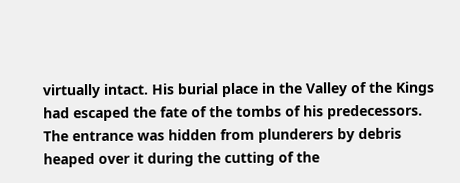virtually intact. His burial place in the Valley of the Kings had escaped the fate of the tombs of his predecessors. The entrance was hidden from plunderers by debris heaped over it during the cutting of the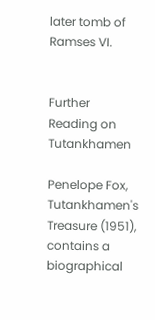later tomb of Ramses VI.


Further Reading on Tutankhamen

Penelope Fox, Tutankhamen's Treasure (1951), contains a biographical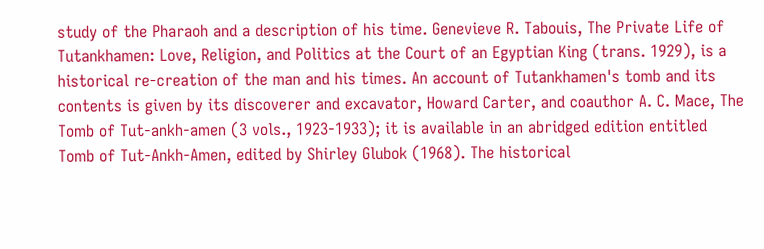study of the Pharaoh and a description of his time. Genevieve R. Tabouis, The Private Life of Tutankhamen: Love, Religion, and Politics at the Court of an Egyptian King (trans. 1929), is a historical re-creation of the man and his times. An account of Tutankhamen's tomb and its contents is given by its discoverer and excavator, Howard Carter, and coauthor A. C. Mace, The Tomb of Tut-ankh-amen (3 vols., 1923-1933); it is available in an abridged edition entitled Tomb of Tut-Ankh-Amen, edited by Shirley Glubok (1968). The historical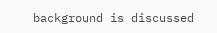background is discussed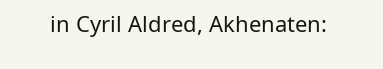in Cyril Aldred, Akhenaten: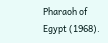Pharaoh of Egypt (1968).